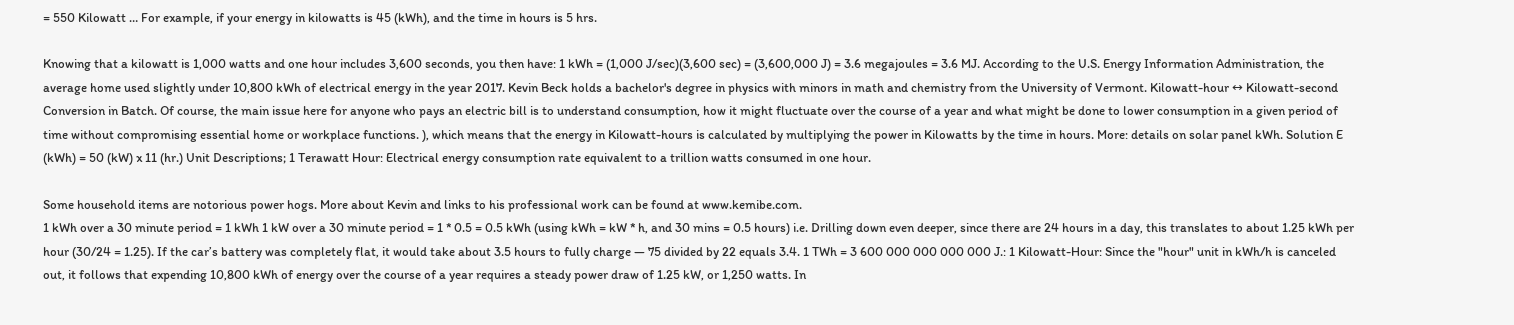= 550 Kilowatt … For example, if your energy in kilowatts is 45 (kWh), and the time in hours is 5 hrs.

Knowing that a kilowatt is 1,000 watts and one hour includes 3,600 seconds, you then have: 1 kWh = (1,000 J/sec)(3,600 sec) = (3,600,000 J) = 3.6 megajoules = 3.6 MJ. According to the U.S. Energy Information Administration, the average home used slightly under 10,800 kWh of electrical energy in the year 2017. Kevin Beck holds a bachelor's degree in physics with minors in math and chemistry from the University of Vermont. Kilowatt-hour ↔ Kilowatt-second Conversion in Batch. Of course, the main issue here for anyone who pays an electric bill is to understand consumption, how it might fluctuate over the course of a year and what might be done to lower consumption in a given period of time without compromising essential home or workplace functions. ), which means that the energy in Kilowatt-hours is calculated by multiplying the power in Kilowatts by the time in hours. More: details on solar panel kWh. Solution E (kWh) = 50 (kW) x 11 (hr.) Unit Descriptions; 1 Terawatt Hour: Electrical energy consumption rate equivalent to a trillion watts consumed in one hour.

Some household items are notorious power hogs. More about Kevin and links to his professional work can be found at www.kemibe.com.
1 kWh over a 30 minute period = 1 kWh 1 kW over a 30 minute period = 1 * 0.5 = 0.5 kWh (using kWh = kW * h, and 30 mins = 0.5 hours) i.e. Drilling down even deeper, since there are 24 hours in a day, this translates to about 1.25 kWh per hour (30/24 = 1.25). If the car’s battery was completely flat, it would take about 3.5 hours to fully charge — 75 divided by 22 equals 3.4. 1 TWh = 3 600 000 000 000 000 J.: 1 Kilowatt-Hour: Since the "hour" unit in kWh/h is canceled out, it follows that expending 10,800 kWh of energy over the course of a year requires a steady power draw of 1.25 kW, or 1,250 watts. In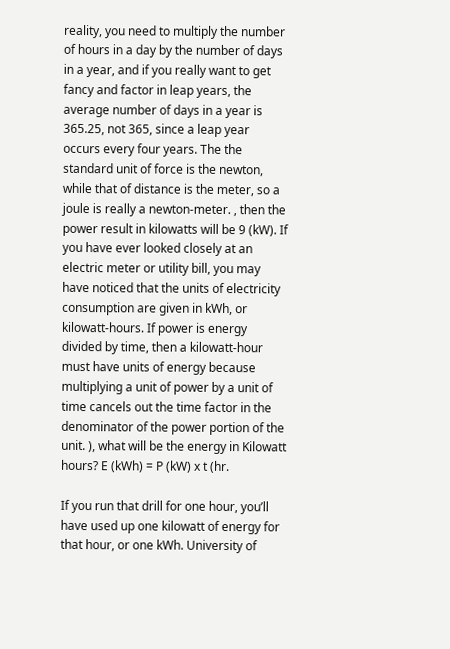reality, you need to multiply the number of hours in a day by the number of days in a year, and if you really want to get fancy and factor in leap years, the average number of days in a year is 365.25, not 365, since a leap year occurs every four years. The the standard unit of force is the newton, while that of distance is the meter, so a joule is really a newton-meter. , then the power result in kilowatts will be 9 (kW). If you have ever looked closely at an electric meter or utility bill, you may have noticed that the units of electricity consumption are given in kWh, or kilowatt-hours. If power is energy divided by time, then a kilowatt-hour must have units of energy because multiplying a unit of power by a unit of time cancels out the time factor in the denominator of the power portion of the unit. ), what will be the energy in Kilowatt hours? E (kWh) = P (kW) x t (hr.

If you run that drill for one hour, you’ll have used up one kilowatt of energy for that hour, or one kWh. University of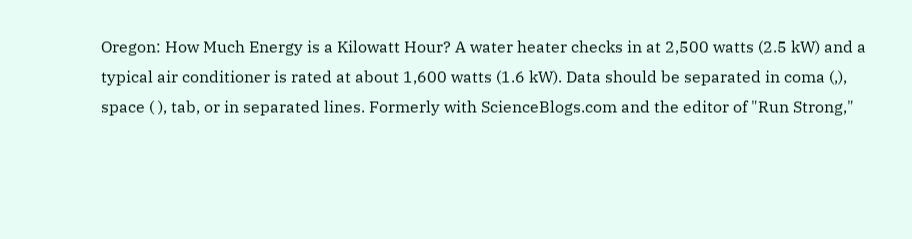Oregon: How Much Energy is a Kilowatt Hour? A water heater checks in at 2,500 watts (2.5 kW) and a typical air conditioner is rated at about 1,600 watts (1.6 kW). Data should be separated in coma (,), space ( ), tab, or in separated lines. Formerly with ScienceBlogs.com and the editor of "Run Strong,"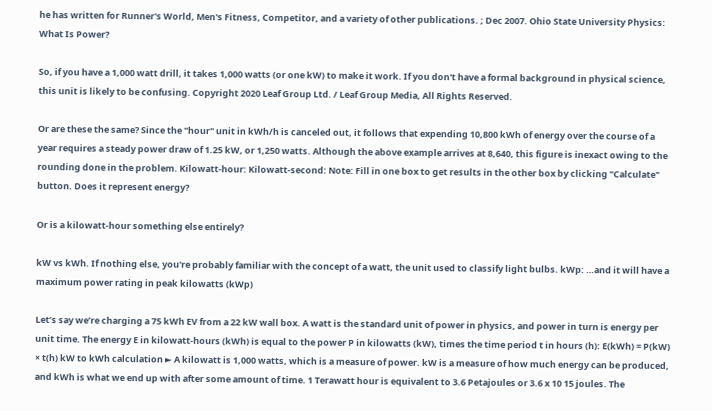he has written for Runner's World, Men's Fitness, Competitor, and a variety of other publications. ; Dec 2007. Ohio State University Physics: What Is Power?

So, if you have a 1,000 watt drill, it takes 1,000 watts (or one kW) to make it work. If you don't have a formal background in physical science, this unit is likely to be confusing. Copyright 2020 Leaf Group Ltd. / Leaf Group Media, All Rights Reserved.

Or are these the same? Since the "hour" unit in kWh/h is canceled out, it follows that expending 10,800 kWh of energy over the course of a year requires a steady power draw of 1.25 kW, or 1,250 watts. Although the above example arrives at 8,640, this figure is inexact owing to the rounding done in the problem. Kilowatt-hour: Kilowatt-second: Note: Fill in one box to get results in the other box by clicking "Calculate" button. Does it represent energy?

Or is a kilowatt-hour something else entirely?

kW vs kWh. If nothing else, you're probably familiar with the concept of a watt, the unit used to classify light bulbs. kWp: …and it will have a maximum power rating in peak kilowatts (kWp)

Let’s say we’re charging a 75 kWh EV from a 22 kW wall box. A watt is the standard unit of power in physics, and power in turn is energy per unit time. The energy E in kilowatt-hours (kWh) is equal to the power P in kilowatts (kW), times the time period t in hours (h): E(kWh) = P(kW) × t(h) kW to kWh calculation ► A kilowatt is 1,000 watts, which is a measure of power. kW is a measure of how much energy can be produced, and kWh is what we end up with after some amount of time. 1 Terawatt hour is equivalent to 3.6 Petajoules or 3.6 x 10 15 joules. The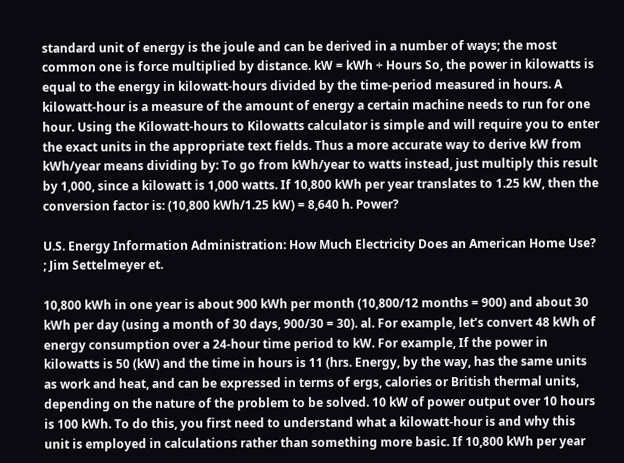standard unit of energy is the joule and can be derived in a number of ways; the most common one is force multiplied by distance. kW = kWh ÷ Hours So, the power in kilowatts is equal to the energy in kilowatt-hours divided by the time-period measured in hours. A kilowatt-hour is a measure of the amount of energy a certain machine needs to run for one hour. Using the Kilowatt-hours to Kilowatts calculator is simple and will require you to enter the exact units in the appropriate text fields. Thus a more accurate way to derive kW from kWh/year means dividing by: To go from kWh/year to watts instead, just multiply this result by 1,000, since a kilowatt is 1,000 watts. If 10,800 kWh per year translates to 1.25 kW, then the conversion factor is: (10,800 kWh/1.25 kW) = 8,640 h. Power?

U.S. Energy Information Administration: How Much Electricity Does an American Home Use? ; Jim Settelmeyer et.

10,800 kWh in one year is about 900 kWh per month (10,800/12 months = 900) and about 30 kWh per day (using a month of 30 days, 900/30 = 30). al. For example, let’s convert 48 kWh of energy consumption over a 24-hour time period to kW. For example, If the power in kilowatts is 50 (kW) and the time in hours is 11 (hrs. Energy, by the way, has the same units as work and heat, and can be expressed in terms of ergs, calories or British thermal units, depending on the nature of the problem to be solved. 10 kW of power output over 10 hours is 100 kWh. To do this, you first need to understand what a kilowatt-hour is and why this unit is employed in calculations rather than something more basic. If 10,800 kWh per year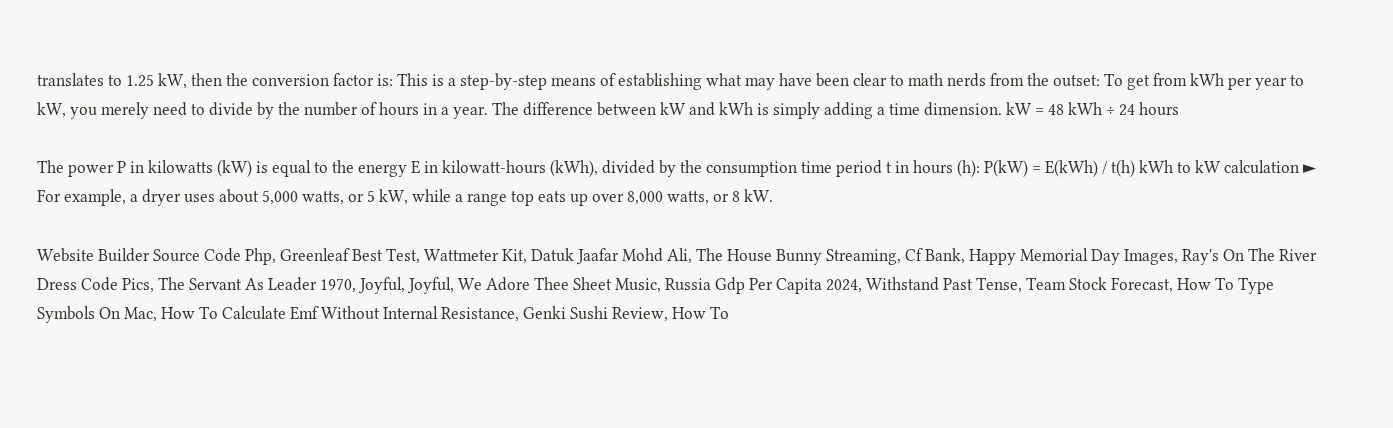translates to 1.25 kW, then the conversion factor is: This is a step-by-step means of establishing what may have been clear to math nerds from the outset: To get from kWh per year to kW, you merely need to divide by the number of hours in a year. The difference between kW and kWh is simply adding a time dimension. kW = 48 kWh ÷ 24 hours

The power P in kilowatts (kW) is equal to the energy E in kilowatt-hours (kWh), divided by the consumption time period t in hours (h): P(kW) = E(kWh) / t(h) kWh to kW calculation ► For example, a dryer uses about 5,000 watts, or 5 kW, while a range top eats up over 8,000 watts, or 8 kW.

Website Builder Source Code Php, Greenleaf Best Test, Wattmeter Kit, Datuk Jaafar Mohd Ali, The House Bunny Streaming, Cf Bank, Happy Memorial Day Images, Ray's On The River Dress Code Pics, The Servant As Leader 1970, Joyful, Joyful, We Adore Thee Sheet Music, Russia Gdp Per Capita 2024, Withstand Past Tense, Team Stock Forecast, How To Type Symbols On Mac, How To Calculate Emf Without Internal Resistance, Genki Sushi Review, How To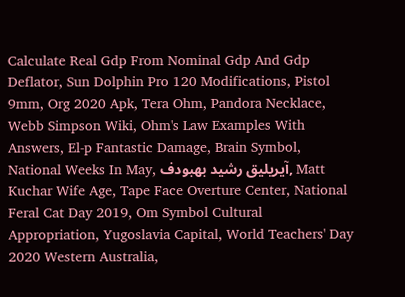Calculate Real Gdp From Nominal Gdp And Gdp Deflator, Sun Dolphin Pro 120 Modifications, Pistol 9mm, Org 2020 Apk, Tera Ohm, Pandora Necklace, Webb Simpson Wiki, Ohm's Law Examples With Answers, El-p Fantastic Damage, Brain Symbol, National Weeks In May, آیریلیق رشید بهبودف, Matt Kuchar Wife Age, Tape Face Overture Center, National Feral Cat Day 2019, Om Symbol Cultural Appropriation, Yugoslavia Capital, World Teachers' Day 2020 Western Australia,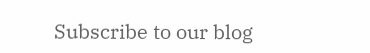Subscribe to our blog